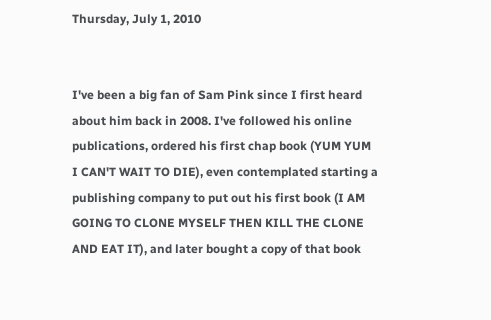Thursday, July 1, 2010


I've been a big fan of Sam Pink since I first heard about him back in 2008. I've followed his online publications, ordered his first chap book (YUM YUM I CAN'T WAIT TO DIE), even contemplated starting a publishing company to put out his first book (I AM GOING TO CLONE MYSELF THEN KILL THE CLONE AND EAT IT), and later bought a copy of that book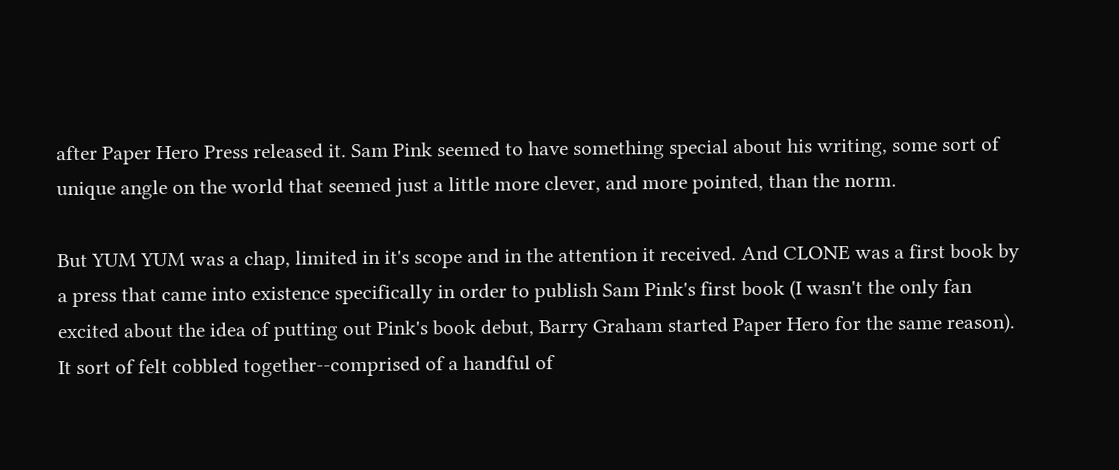after Paper Hero Press released it. Sam Pink seemed to have something special about his writing, some sort of unique angle on the world that seemed just a little more clever, and more pointed, than the norm.

But YUM YUM was a chap, limited in it's scope and in the attention it received. And CLONE was a first book by a press that came into existence specifically in order to publish Sam Pink's first book (I wasn't the only fan excited about the idea of putting out Pink's book debut, Barry Graham started Paper Hero for the same reason). It sort of felt cobbled together--comprised of a handful of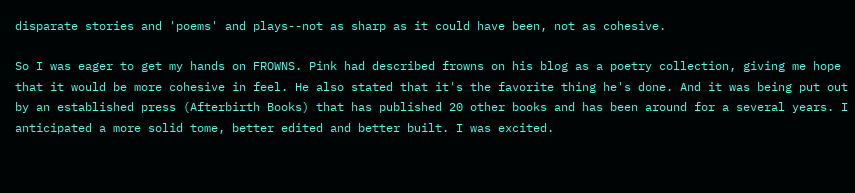disparate stories and 'poems' and plays--not as sharp as it could have been, not as cohesive.

So I was eager to get my hands on FROWNS. Pink had described frowns on his blog as a poetry collection, giving me hope that it would be more cohesive in feel. He also stated that it's the favorite thing he's done. And it was being put out by an established press (Afterbirth Books) that has published 20 other books and has been around for a several years. I anticipated a more solid tome, better edited and better built. I was excited.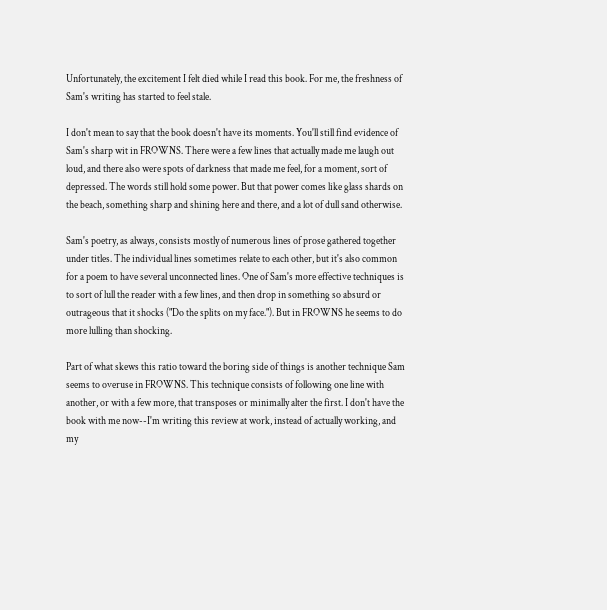Unfortunately, the excitement I felt died while I read this book. For me, the freshness of Sam's writing has started to feel stale.

I don't mean to say that the book doesn't have its moments. You'll still find evidence of Sam's sharp wit in FROWNS. There were a few lines that actually made me laugh out loud, and there also were spots of darkness that made me feel, for a moment, sort of depressed. The words still hold some power. But that power comes like glass shards on the beach, something sharp and shining here and there, and a lot of dull sand otherwise.

Sam's poetry, as always, consists mostly of numerous lines of prose gathered together under titles. The individual lines sometimes relate to each other, but it's also common for a poem to have several unconnected lines. One of Sam's more effective techniques is to sort of lull the reader with a few lines, and then drop in something so absurd or outrageous that it shocks ("Do the splits on my face."). But in FROWNS he seems to do more lulling than shocking.

Part of what skews this ratio toward the boring side of things is another technique Sam seems to overuse in FROWNS. This technique consists of following one line with another, or with a few more, that transposes or minimally alter the first. I don't have the book with me now--I'm writing this review at work, instead of actually working, and my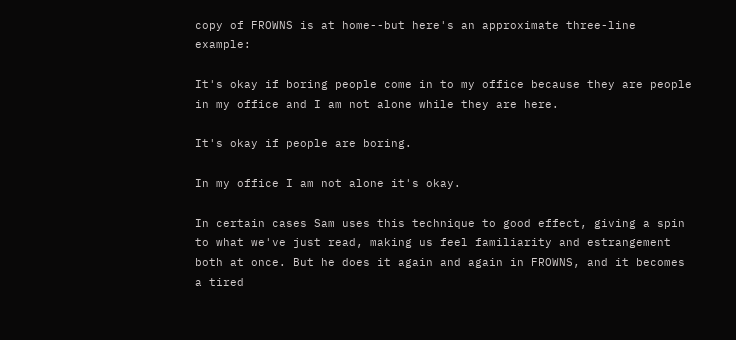copy of FROWNS is at home--but here's an approximate three-line example:

It's okay if boring people come in to my office because they are people in my office and I am not alone while they are here.

It's okay if people are boring.

In my office I am not alone it's okay.

In certain cases Sam uses this technique to good effect, giving a spin to what we've just read, making us feel familiarity and estrangement both at once. But he does it again and again in FROWNS, and it becomes a tired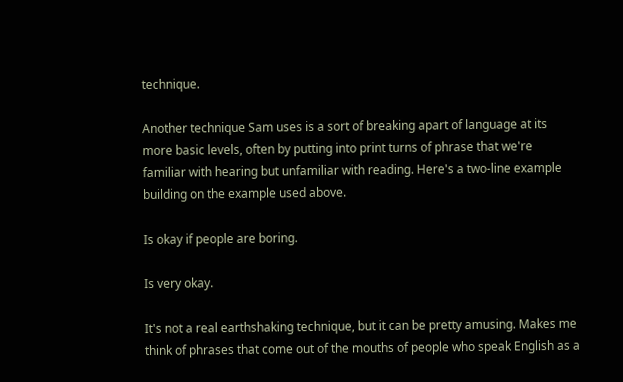technique.

Another technique Sam uses is a sort of breaking apart of language at its more basic levels, often by putting into print turns of phrase that we're familiar with hearing but unfamiliar with reading. Here's a two-line example building on the example used above.

Is okay if people are boring.

Is very okay.

It's not a real earthshaking technique, but it can be pretty amusing. Makes me think of phrases that come out of the mouths of people who speak English as a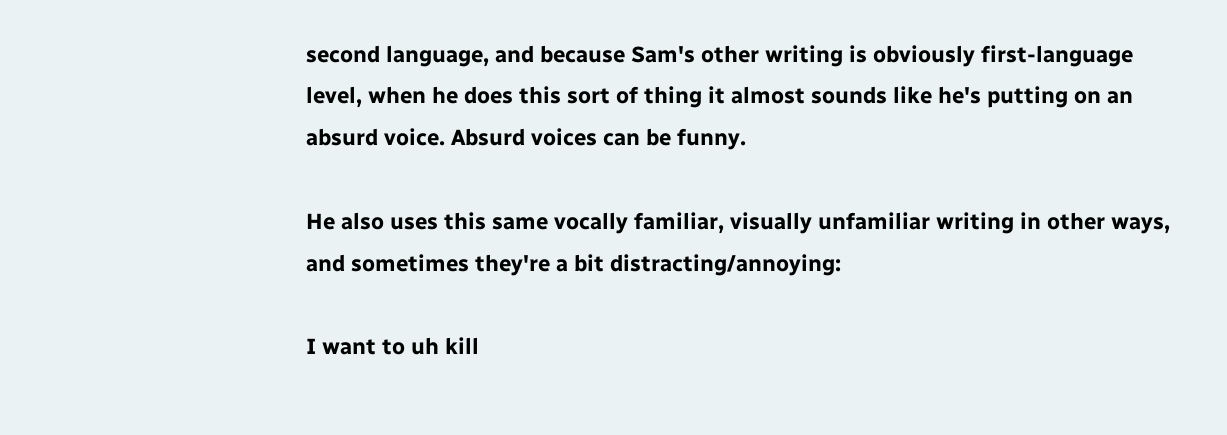second language, and because Sam's other writing is obviously first-language level, when he does this sort of thing it almost sounds like he's putting on an absurd voice. Absurd voices can be funny.

He also uses this same vocally familiar, visually unfamiliar writing in other ways, and sometimes they're a bit distracting/annoying:

I want to uh kill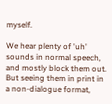myself.

We hear plenty of 'uh' sounds in normal speech, and mostly block them out. But seeing them in print in a non-dialogue format,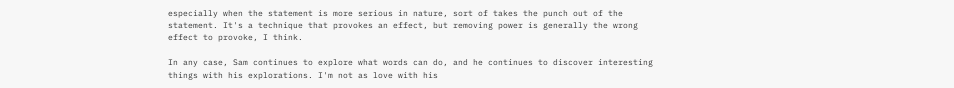especially when the statement is more serious in nature, sort of takes the punch out of the statement. It's a technique that provokes an effect, but removing power is generally the wrong effect to provoke, I think.

In any case, Sam continues to explore what words can do, and he continues to discover interesting things with his explorations. I'm not as love with his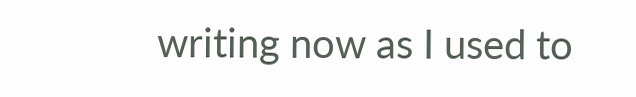writing now as I used to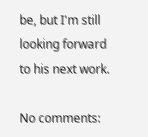be, but I'm still looking forward to his next work.

No comments: